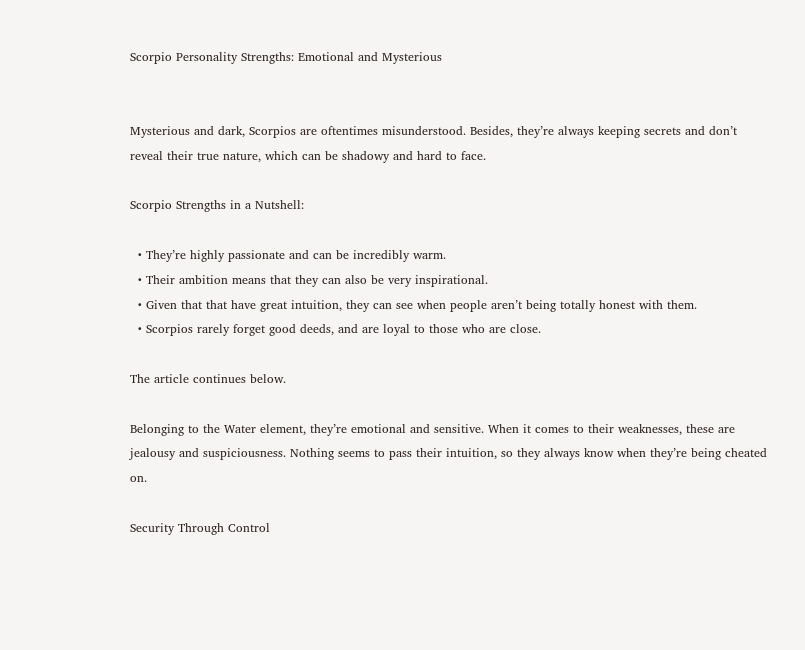Scorpio Personality Strengths: Emotional and Mysterious


Mysterious and dark, Scorpios are oftentimes misunderstood. Besides, they’re always keeping secrets and don’t reveal their true nature, which can be shadowy and hard to face.

Scorpio Strengths in a Nutshell:

  • They’re highly passionate and can be incredibly warm.
  • Their ambition means that they can also be very inspirational.
  • Given that that have great intuition, they can see when people aren’t being totally honest with them.
  • Scorpios rarely forget good deeds, and are loyal to those who are close.

The article continues below.

Belonging to the Water element, they’re emotional and sensitive. When it comes to their weaknesses, these are jealousy and suspiciousness. Nothing seems to pass their intuition, so they always know when they’re being cheated on.

Security Through Control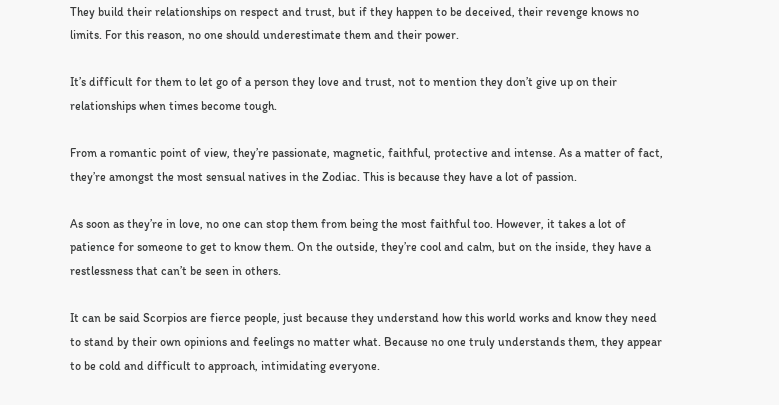They build their relationships on respect and trust, but if they happen to be deceived, their revenge knows no limits. For this reason, no one should underestimate them and their power.

It’s difficult for them to let go of a person they love and trust, not to mention they don’t give up on their relationships when times become tough.

From a romantic point of view, they’re passionate, magnetic, faithful, protective and intense. As a matter of fact, they’re amongst the most sensual natives in the Zodiac. This is because they have a lot of passion.

As soon as they’re in love, no one can stop them from being the most faithful too. However, it takes a lot of patience for someone to get to know them. On the outside, they’re cool and calm, but on the inside, they have a restlessness that can’t be seen in others.

It can be said Scorpios are fierce people, just because they understand how this world works and know they need to stand by their own opinions and feelings no matter what. Because no one truly understands them, they appear to be cold and difficult to approach, intimidating everyone.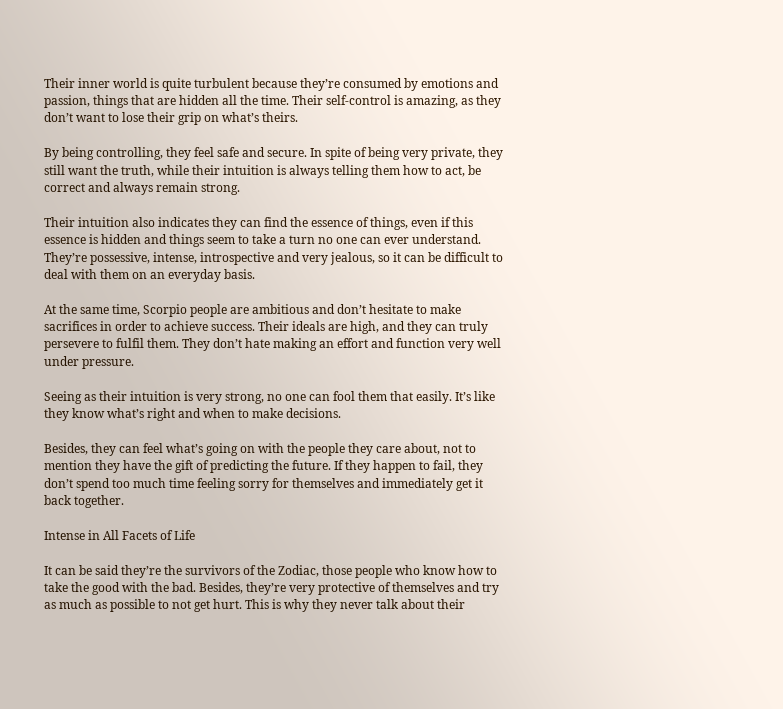Their inner world is quite turbulent because they’re consumed by emotions and passion, things that are hidden all the time. Their self-control is amazing, as they don’t want to lose their grip on what’s theirs.

By being controlling, they feel safe and secure. In spite of being very private, they still want the truth, while their intuition is always telling them how to act, be correct and always remain strong.

Their intuition also indicates they can find the essence of things, even if this essence is hidden and things seem to take a turn no one can ever understand. They’re possessive, intense, introspective and very jealous, so it can be difficult to deal with them on an everyday basis.

At the same time, Scorpio people are ambitious and don’t hesitate to make sacrifices in order to achieve success. Their ideals are high, and they can truly persevere to fulfil them. They don’t hate making an effort and function very well under pressure.

Seeing as their intuition is very strong, no one can fool them that easily. It’s like they know what’s right and when to make decisions.

Besides, they can feel what’s going on with the people they care about, not to mention they have the gift of predicting the future. If they happen to fail, they don’t spend too much time feeling sorry for themselves and immediately get it back together.

Intense in All Facets of Life

It can be said they’re the survivors of the Zodiac, those people who know how to take the good with the bad. Besides, they’re very protective of themselves and try as much as possible to not get hurt. This is why they never talk about their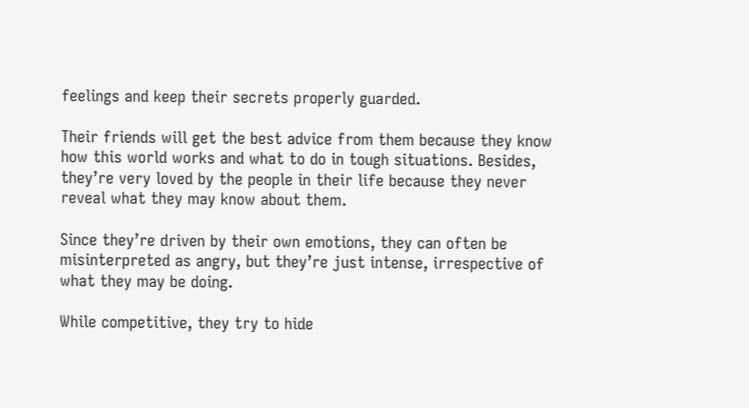feelings and keep their secrets properly guarded.

Their friends will get the best advice from them because they know how this world works and what to do in tough situations. Besides, they’re very loved by the people in their life because they never reveal what they may know about them.

Since they’re driven by their own emotions, they can often be misinterpreted as angry, but they’re just intense, irrespective of what they may be doing.

While competitive, they try to hide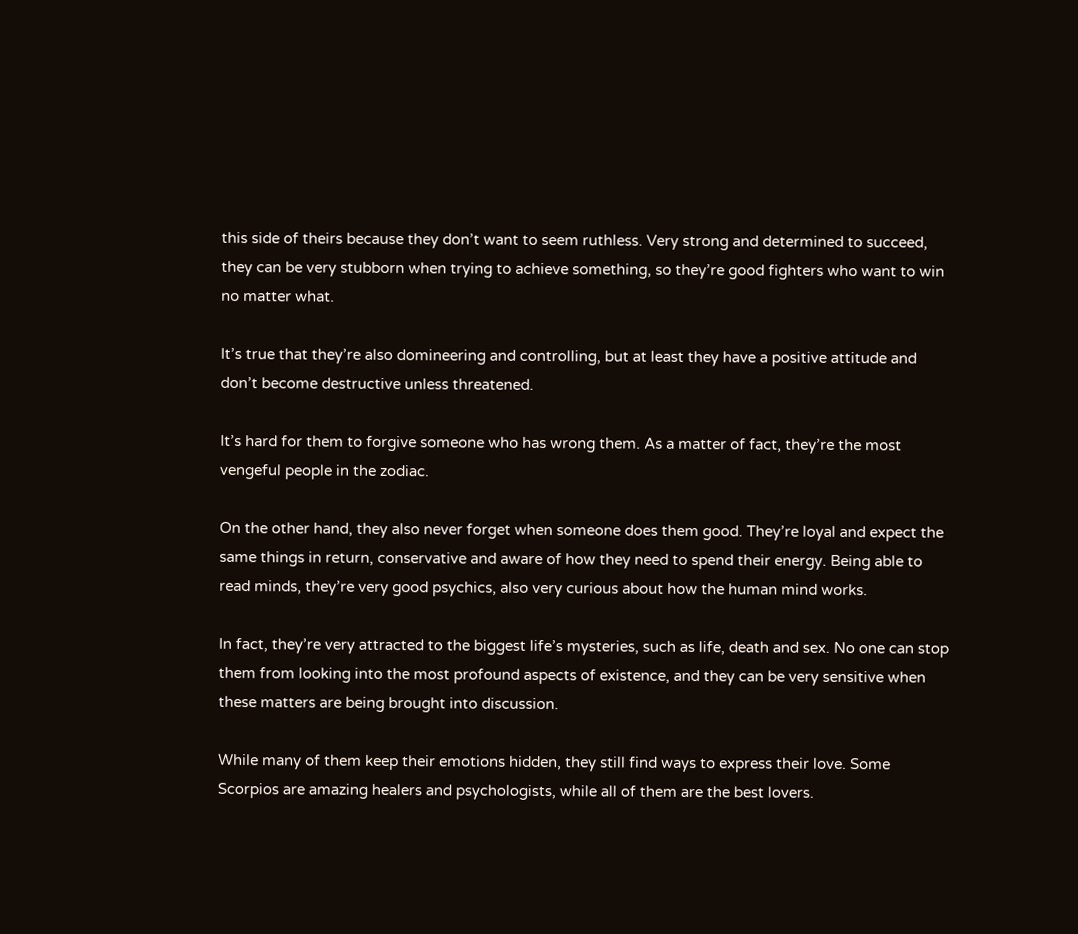this side of theirs because they don’t want to seem ruthless. Very strong and determined to succeed, they can be very stubborn when trying to achieve something, so they’re good fighters who want to win no matter what.

It’s true that they’re also domineering and controlling, but at least they have a positive attitude and don’t become destructive unless threatened.

It’s hard for them to forgive someone who has wrong them. As a matter of fact, they’re the most vengeful people in the zodiac.

On the other hand, they also never forget when someone does them good. They’re loyal and expect the same things in return, conservative and aware of how they need to spend their energy. Being able to read minds, they’re very good psychics, also very curious about how the human mind works.

In fact, they’re very attracted to the biggest life’s mysteries, such as life, death and sex. No one can stop them from looking into the most profound aspects of existence, and they can be very sensitive when these matters are being brought into discussion.

While many of them keep their emotions hidden, they still find ways to express their love. Some Scorpios are amazing healers and psychologists, while all of them are the best lovers.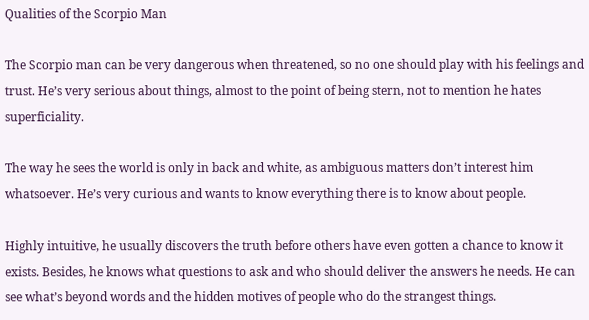Qualities of the Scorpio Man

The Scorpio man can be very dangerous when threatened, so no one should play with his feelings and trust. He’s very serious about things, almost to the point of being stern, not to mention he hates superficiality.

The way he sees the world is only in back and white, as ambiguous matters don’t interest him whatsoever. He’s very curious and wants to know everything there is to know about people.

Highly intuitive, he usually discovers the truth before others have even gotten a chance to know it exists. Besides, he knows what questions to ask and who should deliver the answers he needs. He can see what’s beyond words and the hidden motives of people who do the strangest things.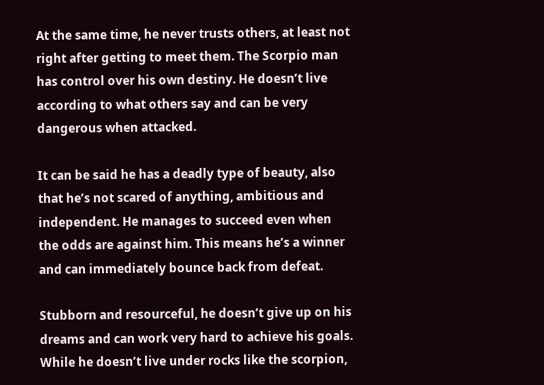At the same time, he never trusts others, at least not right after getting to meet them. The Scorpio man has control over his own destiny. He doesn’t live according to what others say and can be very dangerous when attacked.

It can be said he has a deadly type of beauty, also that he’s not scared of anything, ambitious and independent. He manages to succeed even when the odds are against him. This means he’s a winner and can immediately bounce back from defeat.

Stubborn and resourceful, he doesn’t give up on his dreams and can work very hard to achieve his goals. While he doesn’t live under rocks like the scorpion,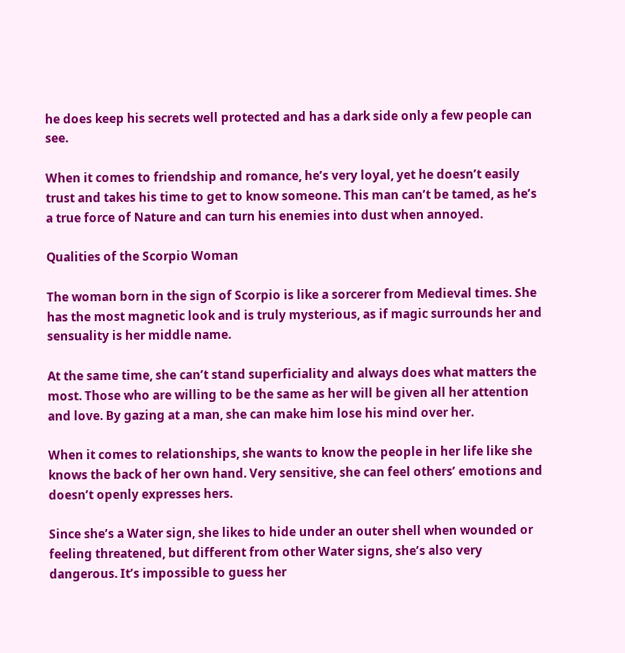he does keep his secrets well protected and has a dark side only a few people can see.

When it comes to friendship and romance, he’s very loyal, yet he doesn’t easily trust and takes his time to get to know someone. This man can’t be tamed, as he’s a true force of Nature and can turn his enemies into dust when annoyed.

Qualities of the Scorpio Woman

The woman born in the sign of Scorpio is like a sorcerer from Medieval times. She has the most magnetic look and is truly mysterious, as if magic surrounds her and sensuality is her middle name.

At the same time, she can’t stand superficiality and always does what matters the most. Those who are willing to be the same as her will be given all her attention and love. By gazing at a man, she can make him lose his mind over her.

When it comes to relationships, she wants to know the people in her life like she knows the back of her own hand. Very sensitive, she can feel others’ emotions and doesn’t openly expresses hers.

Since she’s a Water sign, she likes to hide under an outer shell when wounded or feeling threatened, but different from other Water signs, she’s also very dangerous. It’s impossible to guess her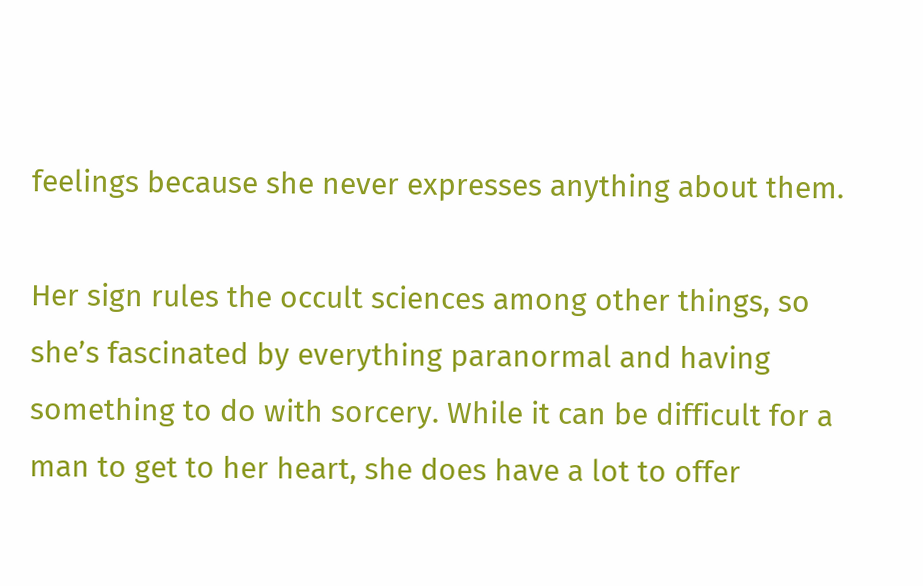feelings because she never expresses anything about them.

Her sign rules the occult sciences among other things, so she’s fascinated by everything paranormal and having something to do with sorcery. While it can be difficult for a man to get to her heart, she does have a lot to offer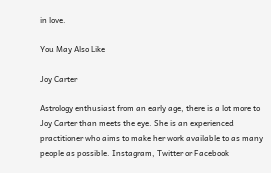in love.

You May Also Like

Joy Carter

Astrology enthusiast from an early age, there is a lot more to Joy Carter than meets the eye. She is an experienced practitioner who aims to make her work available to as many people as possible. Instagram, Twitter or Facebook